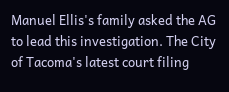Manuel Ellis's family asked the AG to lead this investigation. The City of Tacoma's latest court filing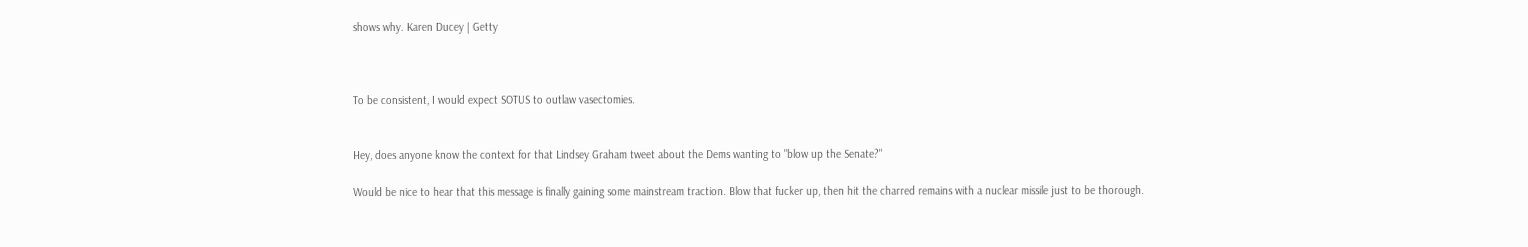shows why. Karen Ducey | Getty



To be consistent, I would expect SOTUS to outlaw vasectomies.


Hey, does anyone know the context for that Lindsey Graham tweet about the Dems wanting to "blow up the Senate?"

Would be nice to hear that this message is finally gaining some mainstream traction. Blow that fucker up, then hit the charred remains with a nuclear missile just to be thorough.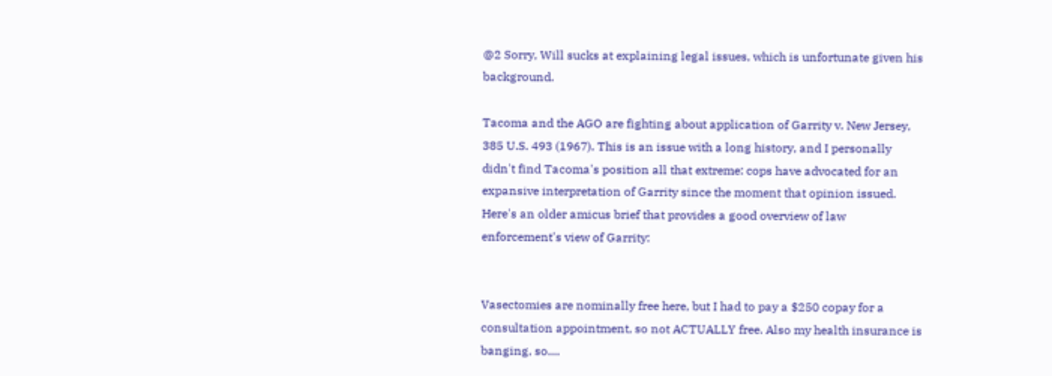@2 Sorry, Will sucks at explaining legal issues, which is unfortunate given his background.

Tacoma and the AGO are fighting about application of Garrity v. New Jersey, 385 U.S. 493 (1967). This is an issue with a long history, and I personally didn't find Tacoma's position all that extreme: cops have advocated for an expansive interpretation of Garrity since the moment that opinion issued. Here's an older amicus brief that provides a good overview of law enforcement's view of Garrity:


Vasectomies are nominally free here, but I had to pay a $250 copay for a consultation appointment, so not ACTUALLY free. Also my health insurance is banging, so....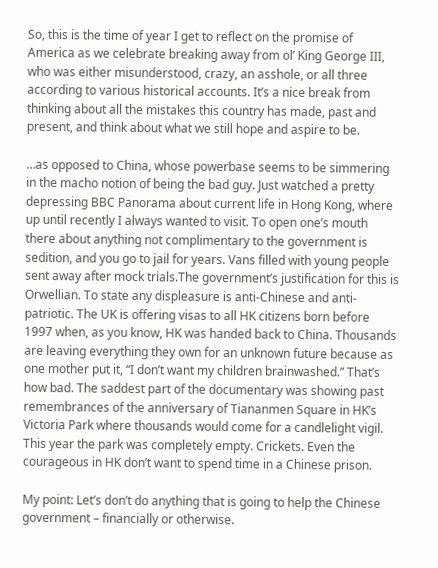So, this is the time of year I get to reflect on the promise of America as we celebrate breaking away from ol’ King George III, who was either misunderstood, crazy, an asshole, or all three according to various historical accounts. It’s a nice break from thinking about all the mistakes this country has made, past and present, and think about what we still hope and aspire to be.

…as opposed to China, whose powerbase seems to be simmering in the macho notion of being the bad guy. Just watched a pretty depressing BBC Panorama about current life in Hong Kong, where up until recently I always wanted to visit. To open one’s mouth there about anything not complimentary to the government is sedition, and you go to jail for years. Vans filled with young people sent away after mock trials.The government’s justification for this is Orwellian. To state any displeasure is anti-Chinese and anti-patriotic. The UK is offering visas to all HK citizens born before 1997 when, as you know, HK was handed back to China. Thousands are leaving everything they own for an unknown future because as one mother put it, “I don’t want my children brainwashed.” That’s how bad. The saddest part of the documentary was showing past remembrances of the anniversary of Tiananmen Square in HK’s Victoria Park where thousands would come for a candlelight vigil. This year the park was completely empty. Crickets. Even the courageous in HK don’t want to spend time in a Chinese prison.

My point: Let’s don’t do anything that is going to help the Chinese government – financially or otherwise.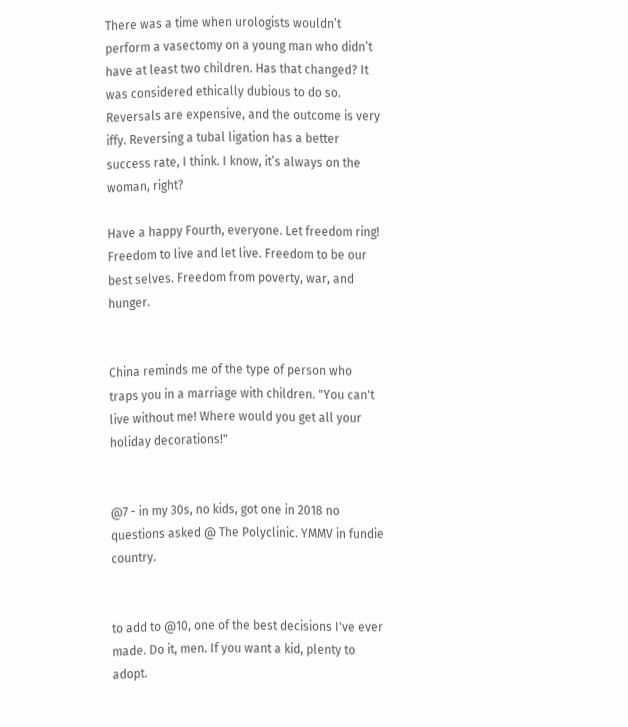There was a time when urologists wouldn’t perform a vasectomy on a young man who didn’t have at least two children. Has that changed? It was considered ethically dubious to do so. Reversals are expensive, and the outcome is very iffy. Reversing a tubal ligation has a better success rate, I think. I know, it’s always on the woman, right?

Have a happy Fourth, everyone. Let freedom ring! Freedom to live and let live. Freedom to be our best selves. Freedom from poverty, war, and hunger.


China reminds me of the type of person who traps you in a marriage with children. "You can't live without me! Where would you get all your holiday decorations!"


@7 - in my 30s, no kids, got one in 2018 no questions asked @ The Polyclinic. YMMV in fundie country.


to add to @10, one of the best decisions I've ever made. Do it, men. If you want a kid, plenty to adopt.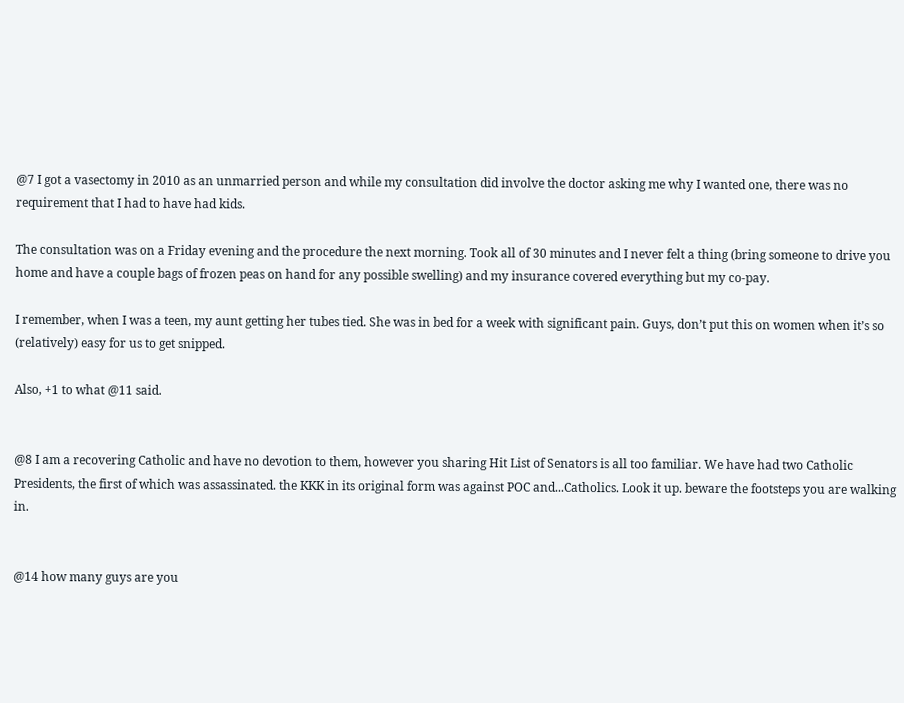@7 I got a vasectomy in 2010 as an unmarried person and while my consultation did involve the doctor asking me why I wanted one, there was no requirement that I had to have had kids.

The consultation was on a Friday evening and the procedure the next morning. Took all of 30 minutes and I never felt a thing (bring someone to drive you home and have a couple bags of frozen peas on hand for any possible swelling) and my insurance covered everything but my co-pay.

I remember, when I was a teen, my aunt getting her tubes tied. She was in bed for a week with significant pain. Guys, don’t put this on women when it’s so (relatively) easy for us to get snipped.

Also, +1 to what @11 said.


@8 I am a recovering Catholic and have no devotion to them, however you sharing Hit List of Senators is all too familiar. We have had two Catholic Presidents, the first of which was assassinated. the KKK in its original form was against POC and...Catholics. Look it up. beware the footsteps you are walking in.


@14 how many guys are you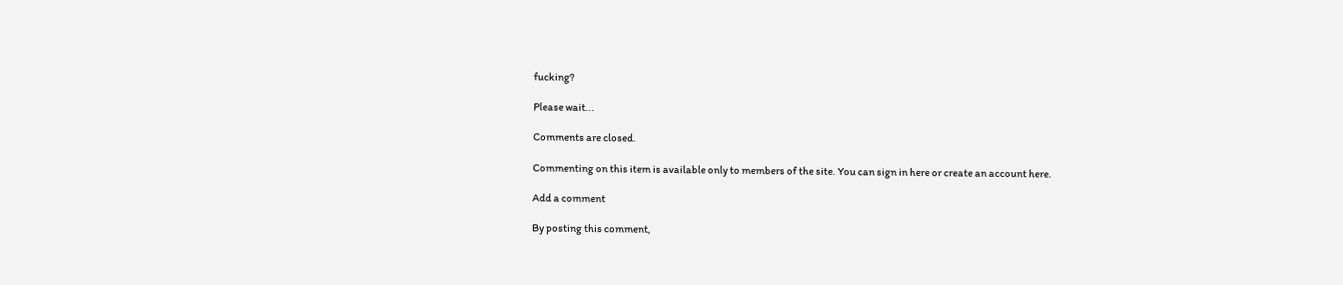fucking?

Please wait...

Comments are closed.

Commenting on this item is available only to members of the site. You can sign in here or create an account here.

Add a comment

By posting this comment,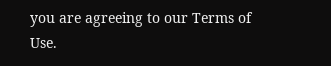you are agreeing to our Terms of Use.